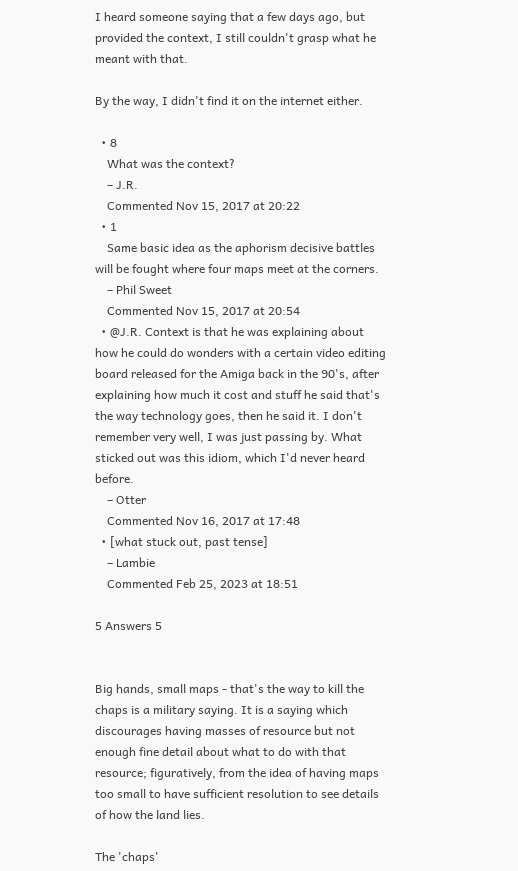I heard someone saying that a few days ago, but provided the context, I still couldn't grasp what he meant with that.

By the way, I didn't find it on the internet either.

  • 8
    What was the context?
    – J.R.
    Commented Nov 15, 2017 at 20:22
  • 1
    Same basic idea as the aphorism decisive battles will be fought where four maps meet at the corners.
    – Phil Sweet
    Commented Nov 15, 2017 at 20:54
  • @J.R. Context is that he was explaining about how he could do wonders with a certain video editing board released for the Amiga back in the 90's, after explaining how much it cost and stuff he said that's the way technology goes, then he said it. I don't remember very well, I was just passing by. What sticked out was this idiom, which I'd never heard before.
    – Otter
    Commented Nov 16, 2017 at 17:48
  • [what stuck out, past tense]
    – Lambie
    Commented Feb 25, 2023 at 18:51

5 Answers 5


Big hands, small maps - that's the way to kill the chaps is a military saying. It is a saying which discourages having masses of resource but not enough fine detail about what to do with that resource; figuratively, from the idea of having maps too small to have sufficient resolution to see details of how the land lies.

The 'chaps'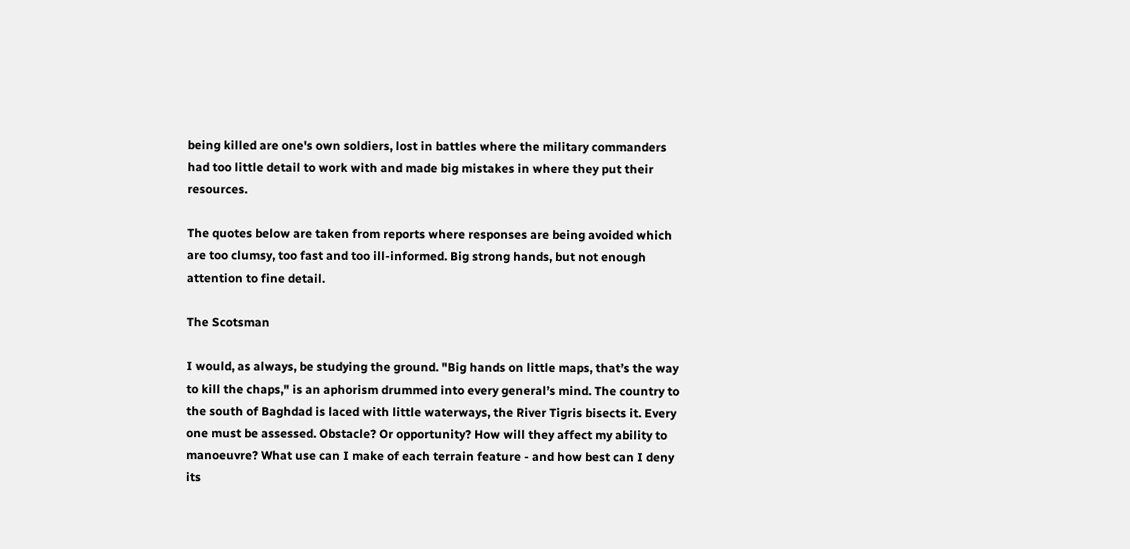being killed are one's own soldiers, lost in battles where the military commanders had too little detail to work with and made big mistakes in where they put their resources.

The quotes below are taken from reports where responses are being avoided which are too clumsy, too fast and too ill-informed. Big strong hands, but not enough attention to fine detail.

The Scotsman

I would, as always, be studying the ground. "Big hands on little maps, that’s the way to kill the chaps," is an aphorism drummed into every general’s mind. The country to the south of Baghdad is laced with little waterways, the River Tigris bisects it. Every one must be assessed. Obstacle? Or opportunity? How will they affect my ability to manoeuvre? What use can I make of each terrain feature - and how best can I deny its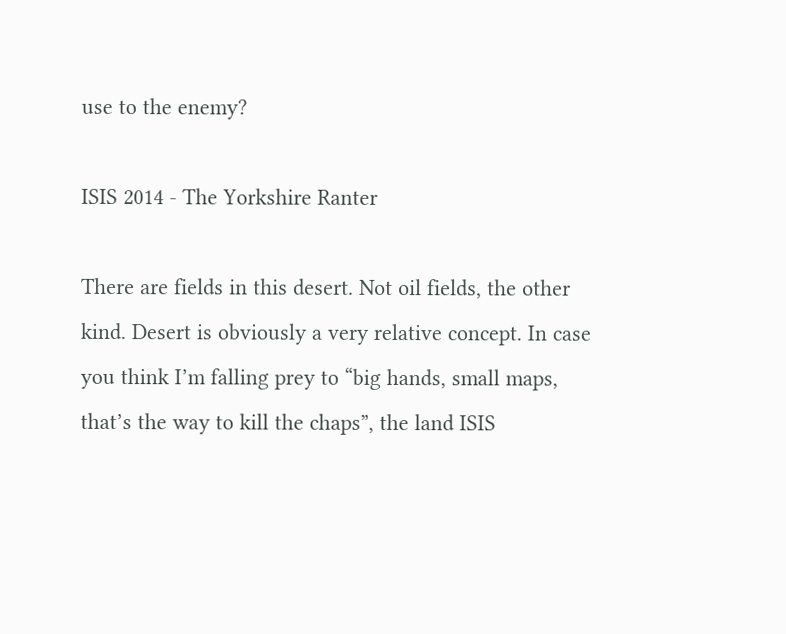use to the enemy?

ISIS 2014 - The Yorkshire Ranter

There are fields in this desert. Not oil fields, the other kind. Desert is obviously a very relative concept. In case you think I’m falling prey to “big hands, small maps, that’s the way to kill the chaps”, the land ISIS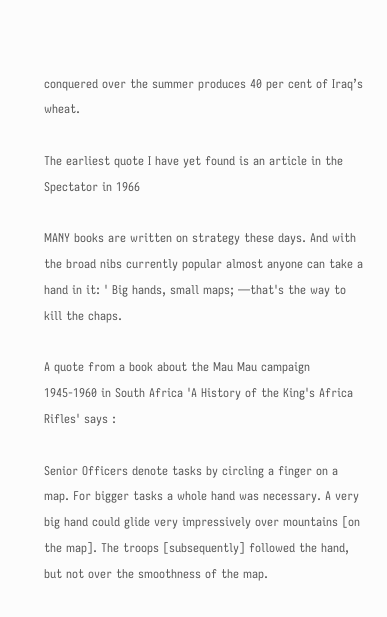conquered over the summer produces 40 per cent of Iraq’s wheat.

The earliest quote I have yet found is an article in the Spectator in 1966

MANY books are written on strategy these days. And with the broad nibs currently popular almost anyone can take a hand in it: ' Big hands, small maps; —that's the way to kill the chaps.

A quote from a book about the Mau Mau campaign 1945-1960 in South Africa 'A History of the King's Africa Rifles' says :

Senior Officers denote tasks by circling a finger on a map. For bigger tasks a whole hand was necessary. A very big hand could glide very impressively over mountains [on the map]. The troops [subsequently] followed the hand, but not over the smoothness of the map.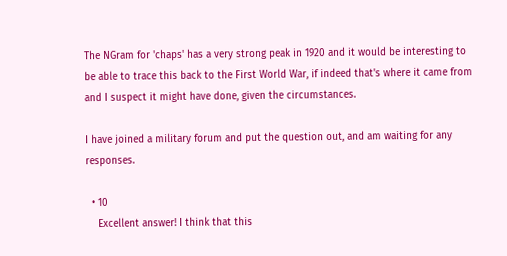The NGram for 'chaps' has a very strong peak in 1920 and it would be interesting to be able to trace this back to the First World War, if indeed that's where it came from and I suspect it might have done, given the circumstances.

I have joined a military forum and put the question out, and am waiting for any responses.

  • 10
    Excellent answer! I think that this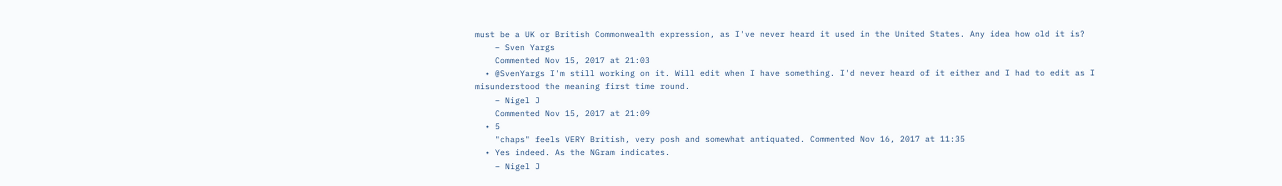must be a UK or British Commonwealth expression, as I've never heard it used in the United States. Any idea how old it is?
    – Sven Yargs
    Commented Nov 15, 2017 at 21:03
  • @SvenYargs I'm still working on it. Will edit when I have something. I'd never heard of it either and I had to edit as I misunderstood the meaning first time round.
    – Nigel J
    Commented Nov 15, 2017 at 21:09
  • 5
    "chaps" feels VERY British, very posh and somewhat antiquated. Commented Nov 16, 2017 at 11:35
  • Yes indeed. As the NGram indicates.
    – Nigel J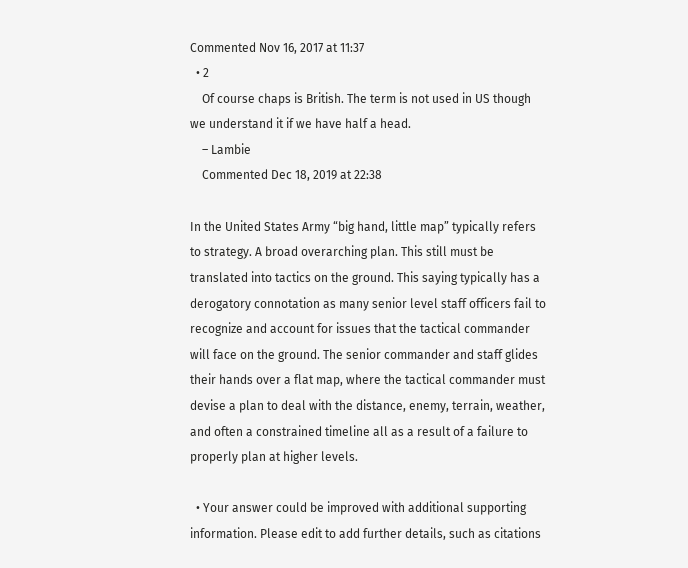Commented Nov 16, 2017 at 11:37
  • 2
    Of course chaps is British. The term is not used in US though we understand it if we have half a head.
    – Lambie
    Commented Dec 18, 2019 at 22:38

In the United States Army “big hand, little map” typically refers to strategy. A broad overarching plan. This still must be translated into tactics on the ground. This saying typically has a derogatory connotation as many senior level staff officers fail to recognize and account for issues that the tactical commander will face on the ground. The senior commander and staff glides their hands over a flat map, where the tactical commander must devise a plan to deal with the distance, enemy, terrain, weather, and often a constrained timeline all as a result of a failure to properly plan at higher levels.

  • Your answer could be improved with additional supporting information. Please edit to add further details, such as citations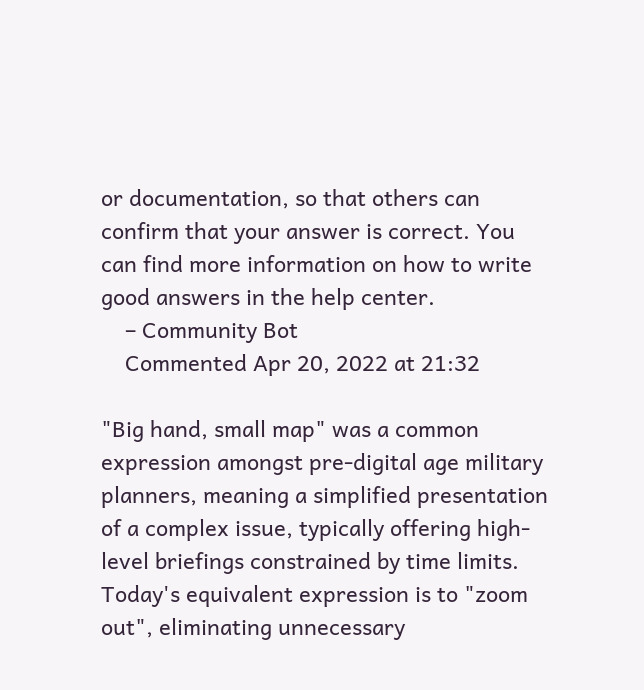or documentation, so that others can confirm that your answer is correct. You can find more information on how to write good answers in the help center.
    – Community Bot
    Commented Apr 20, 2022 at 21:32

"Big hand, small map" was a common expression amongst pre-digital age military planners, meaning a simplified presentation of a complex issue, typically offering high-level briefings constrained by time limits. Today's equivalent expression is to "zoom out", eliminating unnecessary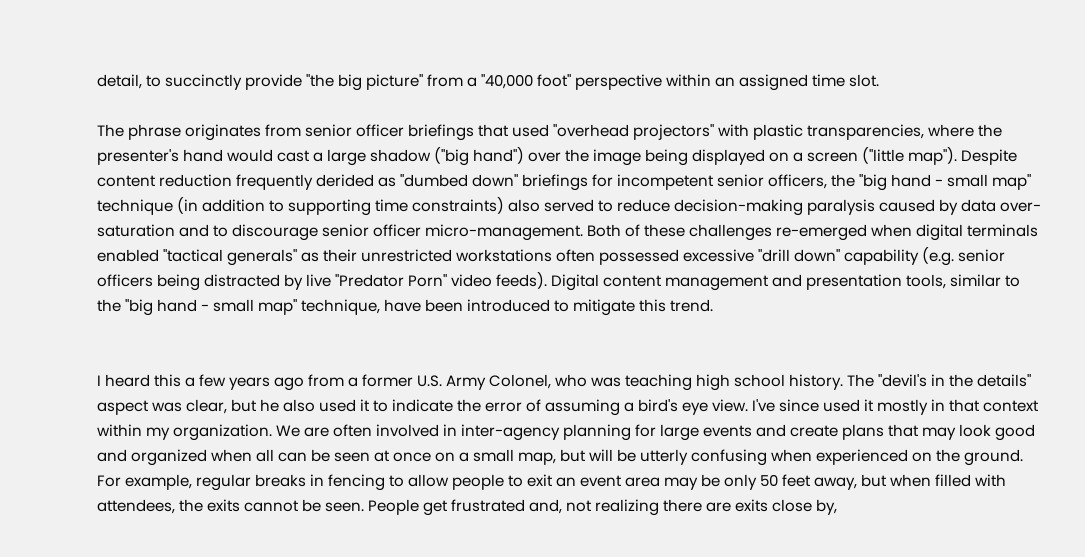detail, to succinctly provide "the big picture" from a "40,000 foot" perspective within an assigned time slot.

The phrase originates from senior officer briefings that used "overhead projectors" with plastic transparencies, where the presenter's hand would cast a large shadow ("big hand") over the image being displayed on a screen ("little map"). Despite content reduction frequently derided as "dumbed down" briefings for incompetent senior officers, the "big hand - small map" technique (in addition to supporting time constraints) also served to reduce decision-making paralysis caused by data over-saturation and to discourage senior officer micro-management. Both of these challenges re-emerged when digital terminals enabled "tactical generals" as their unrestricted workstations often possessed excessive "drill down" capability (e.g. senior officers being distracted by live "Predator Porn" video feeds). Digital content management and presentation tools, similar to the "big hand - small map" technique, have been introduced to mitigate this trend.


I heard this a few years ago from a former U.S. Army Colonel, who was teaching high school history. The "devil's in the details" aspect was clear, but he also used it to indicate the error of assuming a bird's eye view. I've since used it mostly in that context within my organization. We are often involved in inter-agency planning for large events and create plans that may look good and organized when all can be seen at once on a small map, but will be utterly confusing when experienced on the ground. For example, regular breaks in fencing to allow people to exit an event area may be only 50 feet away, but when filled with attendees, the exits cannot be seen. People get frustrated and, not realizing there are exits close by,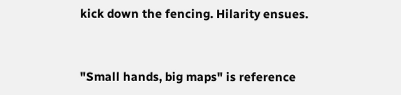kick down the fencing. Hilarity ensues.


"Small hands, big maps" is reference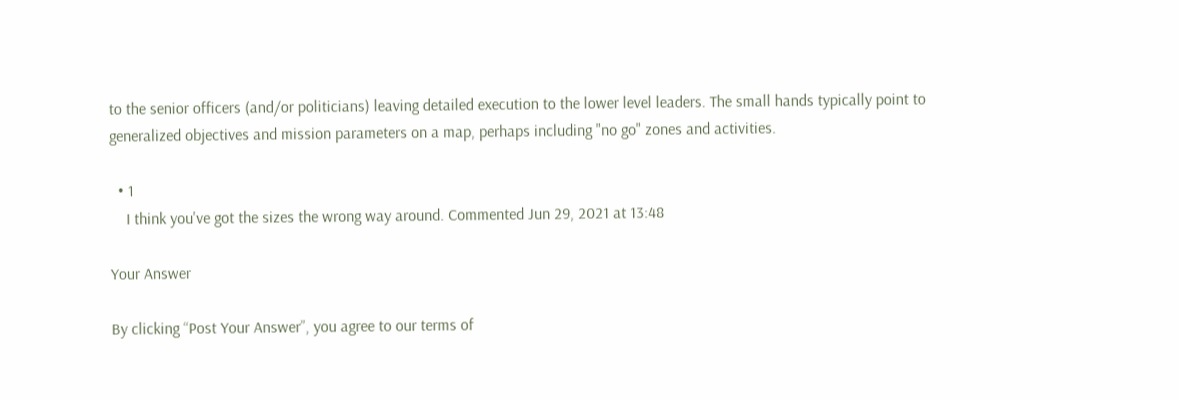to the senior officers (and/or politicians) leaving detailed execution to the lower level leaders. The small hands typically point to generalized objectives and mission parameters on a map, perhaps including "no go" zones and activities.

  • 1
    I think you've got the sizes the wrong way around. Commented Jun 29, 2021 at 13:48

Your Answer

By clicking “Post Your Answer”, you agree to our terms of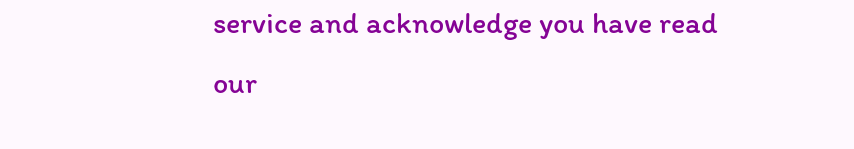service and acknowledge you have read our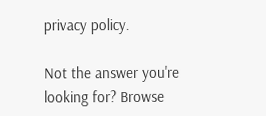privacy policy.

Not the answer you're looking for? Browse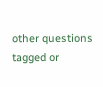other questions tagged or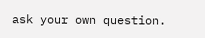ask your own question.